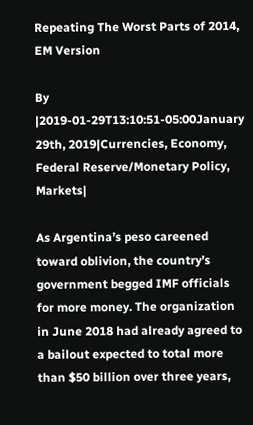Repeating The Worst Parts of 2014, EM Version

By |2019-01-29T13:10:51-05:00January 29th, 2019|Currencies, Economy, Federal Reserve/Monetary Policy, Markets|

As Argentina’s peso careened toward oblivion, the country’s government begged IMF officials for more money. The organization in June 2018 had already agreed to a bailout expected to total more than $50 billion over three years,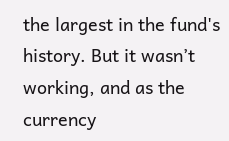the largest in the fund's history. But it wasn’t working, and as the currency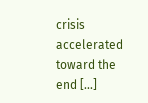crisis accelerated toward the end [...]